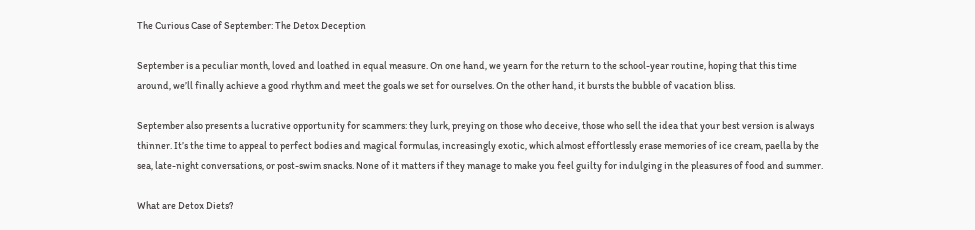The Curious Case of September: The Detox Deception

September is a peculiar month, loved and loathed in equal measure. On one hand, we yearn for the return to the school-year routine, hoping that this time around, we’ll finally achieve a good rhythm and meet the goals we set for ourselves. On the other hand, it bursts the bubble of vacation bliss.

September also presents a lucrative opportunity for scammers: they lurk, preying on those who deceive, those who sell the idea that your best version is always thinner. It’s the time to appeal to perfect bodies and magical formulas, increasingly exotic, which almost effortlessly erase memories of ice cream, paella by the sea, late-night conversations, or post-swim snacks. None of it matters if they manage to make you feel guilty for indulging in the pleasures of food and summer.

What are Detox Diets?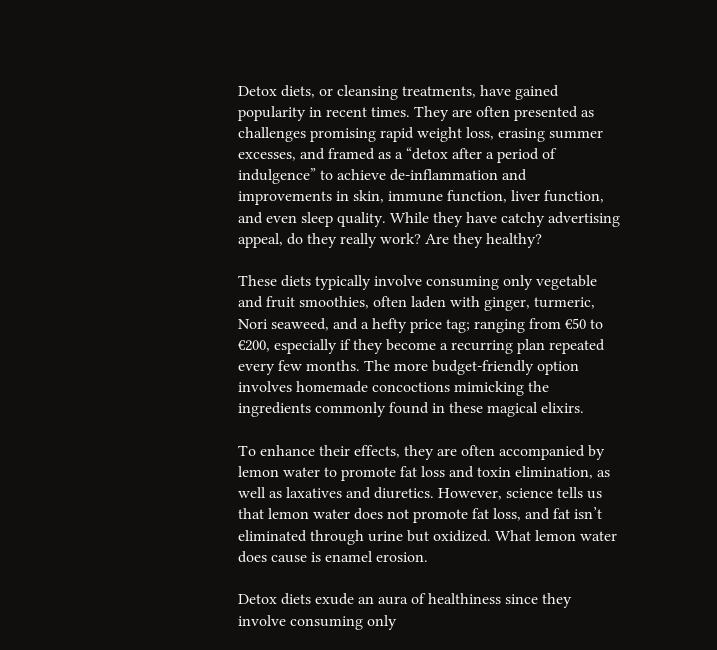Detox diets, or cleansing treatments, have gained popularity in recent times. They are often presented as challenges promising rapid weight loss, erasing summer excesses, and framed as a “detox after a period of indulgence” to achieve de-inflammation and improvements in skin, immune function, liver function, and even sleep quality. While they have catchy advertising appeal, do they really work? Are they healthy?

These diets typically involve consuming only vegetable and fruit smoothies, often laden with ginger, turmeric, Nori seaweed, and a hefty price tag; ranging from €50 to €200, especially if they become a recurring plan repeated every few months. The more budget-friendly option involves homemade concoctions mimicking the ingredients commonly found in these magical elixirs.

To enhance their effects, they are often accompanied by lemon water to promote fat loss and toxin elimination, as well as laxatives and diuretics. However, science tells us that lemon water does not promote fat loss, and fat isn’t eliminated through urine but oxidized. What lemon water does cause is enamel erosion.

Detox diets exude an aura of healthiness since they involve consuming only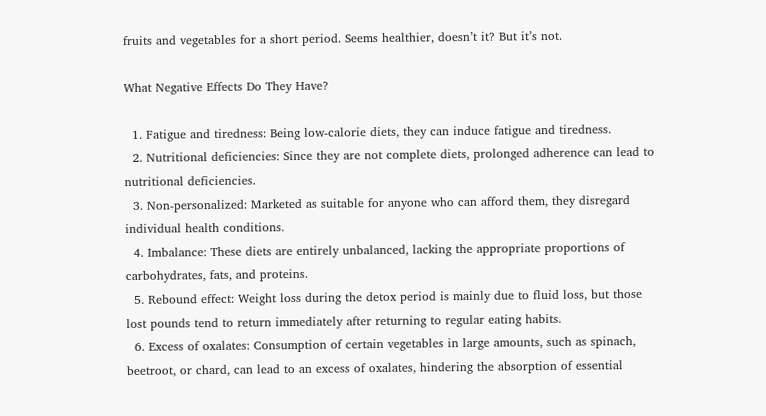fruits and vegetables for a short period. Seems healthier, doesn’t it? But it’s not.

What Negative Effects Do They Have?

  1. Fatigue and tiredness: Being low-calorie diets, they can induce fatigue and tiredness.
  2. Nutritional deficiencies: Since they are not complete diets, prolonged adherence can lead to nutritional deficiencies.
  3. Non-personalized: Marketed as suitable for anyone who can afford them, they disregard individual health conditions.
  4. Imbalance: These diets are entirely unbalanced, lacking the appropriate proportions of carbohydrates, fats, and proteins.
  5. Rebound effect: Weight loss during the detox period is mainly due to fluid loss, but those lost pounds tend to return immediately after returning to regular eating habits.
  6. Excess of oxalates: Consumption of certain vegetables in large amounts, such as spinach, beetroot, or chard, can lead to an excess of oxalates, hindering the absorption of essential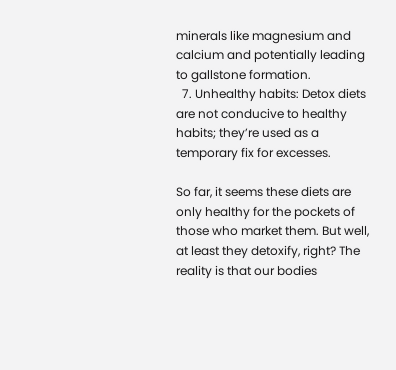minerals like magnesium and calcium and potentially leading to gallstone formation.
  7. Unhealthy habits: Detox diets are not conducive to healthy habits; they’re used as a temporary fix for excesses.

So far, it seems these diets are only healthy for the pockets of those who market them. But well, at least they detoxify, right? The reality is that our bodies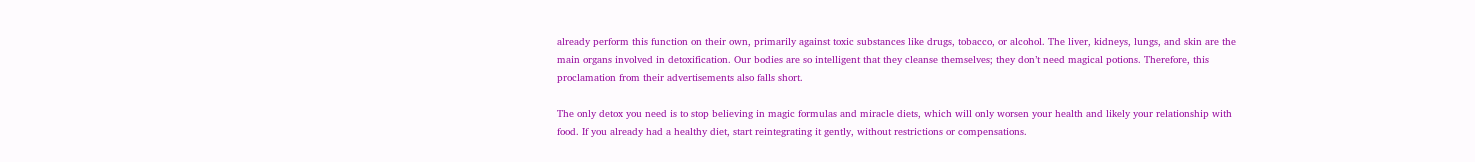already perform this function on their own, primarily against toxic substances like drugs, tobacco, or alcohol. The liver, kidneys, lungs, and skin are the main organs involved in detoxification. Our bodies are so intelligent that they cleanse themselves; they don’t need magical potions. Therefore, this proclamation from their advertisements also falls short.

The only detox you need is to stop believing in magic formulas and miracle diets, which will only worsen your health and likely your relationship with food. If you already had a healthy diet, start reintegrating it gently, without restrictions or compensations.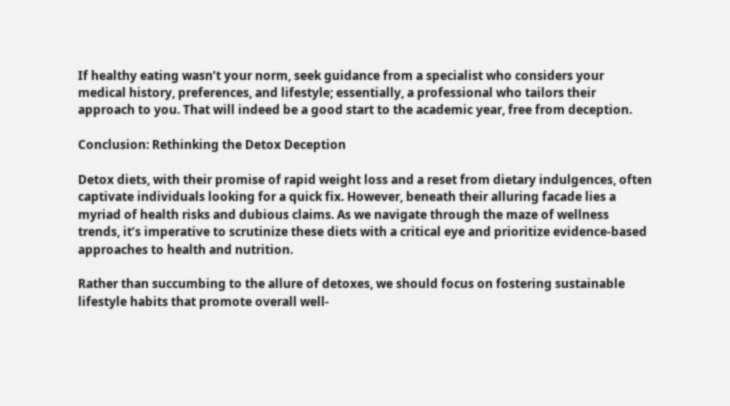If healthy eating wasn’t your norm, seek guidance from a specialist who considers your medical history, preferences, and lifestyle; essentially, a professional who tailors their approach to you. That will indeed be a good start to the academic year, free from deception.

Conclusion: Rethinking the Detox Deception

Detox diets, with their promise of rapid weight loss and a reset from dietary indulgences, often captivate individuals looking for a quick fix. However, beneath their alluring facade lies a myriad of health risks and dubious claims. As we navigate through the maze of wellness trends, it’s imperative to scrutinize these diets with a critical eye and prioritize evidence-based approaches to health and nutrition.

Rather than succumbing to the allure of detoxes, we should focus on fostering sustainable lifestyle habits that promote overall well-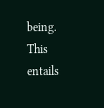being. This entails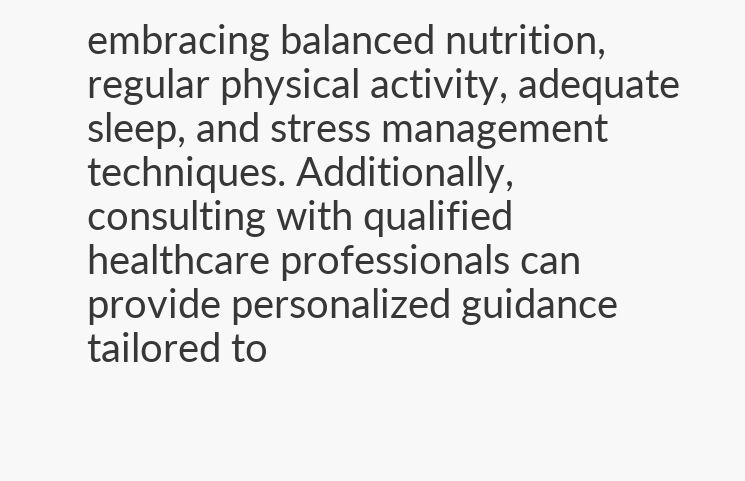embracing balanced nutrition, regular physical activity, adequate sleep, and stress management techniques. Additionally, consulting with qualified healthcare professionals can provide personalized guidance tailored to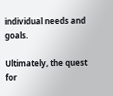individual needs and goals.

Ultimately, the quest for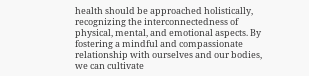health should be approached holistically, recognizing the interconnectedness of physical, mental, and emotional aspects. By fostering a mindful and compassionate relationship with ourselves and our bodies, we can cultivate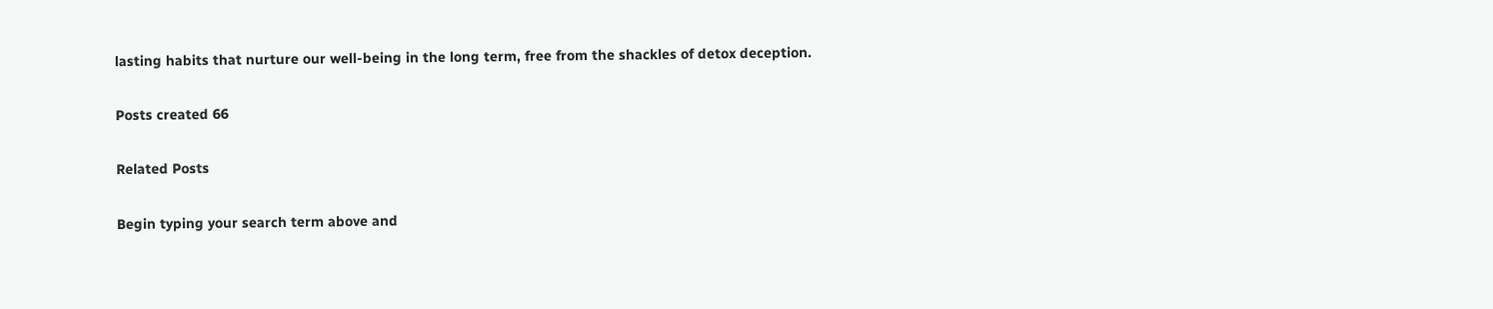lasting habits that nurture our well-being in the long term, free from the shackles of detox deception.

Posts created 66

Related Posts

Begin typing your search term above and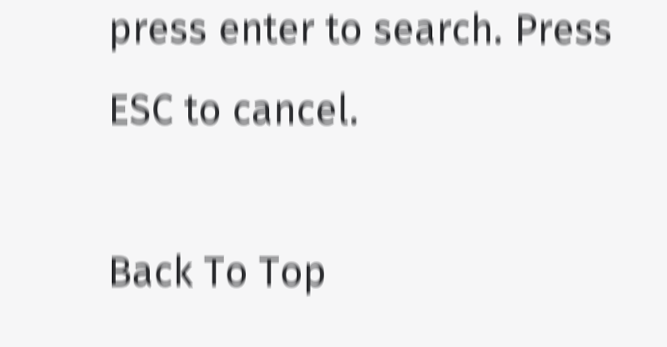press enter to search. Press ESC to cancel.

Back To Top